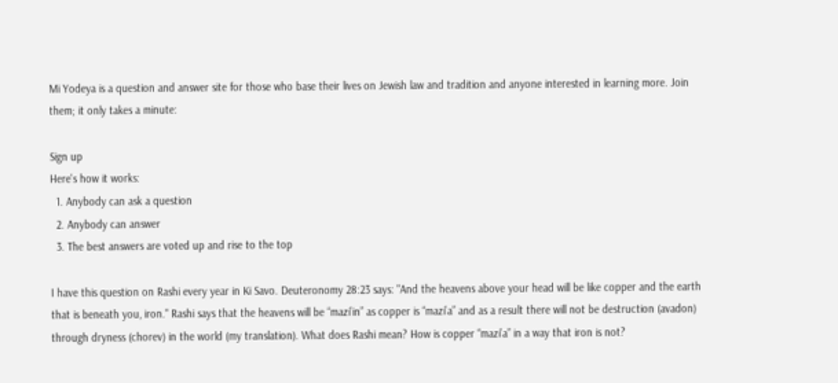Mi Yodeya is a question and answer site for those who base their lives on Jewish law and tradition and anyone interested in learning more. Join them; it only takes a minute:

Sign up
Here's how it works:
  1. Anybody can ask a question
  2. Anybody can answer
  3. The best answers are voted up and rise to the top

I have this question on Rashi every year in Ki Savo. Deuteronomy 28:23 says: "And the heavens above your head will be like copper and the earth that is beneath you, iron." Rashi says that the heavens will be “mazi’in” as copper is “mazi’a” and as a result there will not be destruction (avadon) through dryness (chorev) in the world (my translation). What does Rashi mean? How is copper “mazi’a” in a way that iron is not?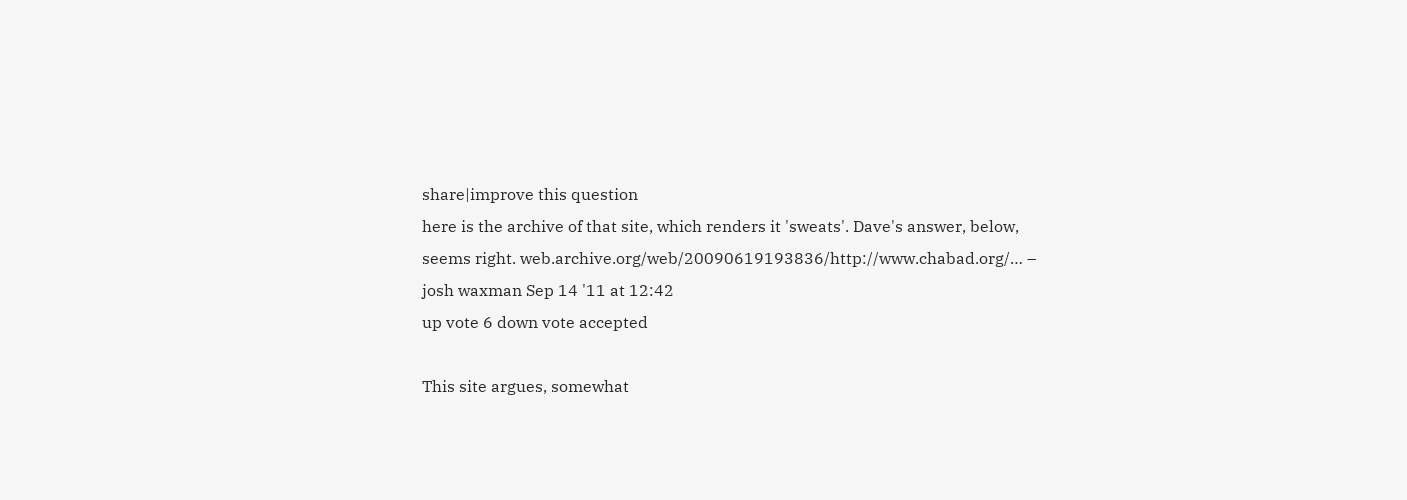share|improve this question
here is the archive of that site, which renders it 'sweats'. Dave's answer, below, seems right. web.archive.org/web/20090619193836/http://www.chabad.org/… – josh waxman Sep 14 '11 at 12:42
up vote 6 down vote accepted

This site argues, somewhat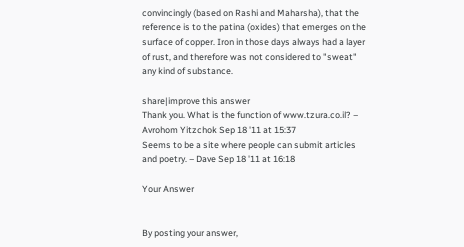convincingly (based on Rashi and Maharsha), that the reference is to the patina (oxides) that emerges on the surface of copper. Iron in those days always had a layer of rust, and therefore was not considered to "sweat" any kind of substance.

share|improve this answer
Thank you. What is the function of www.tzura.co.il? – Avrohom Yitzchok Sep 18 '11 at 15:37
Seems to be a site where people can submit articles and poetry. – Dave Sep 18 '11 at 16:18

Your Answer


By posting your answer,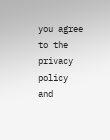you agree to the privacy policy and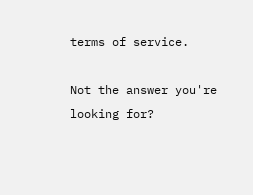terms of service.

Not the answer you're looking for?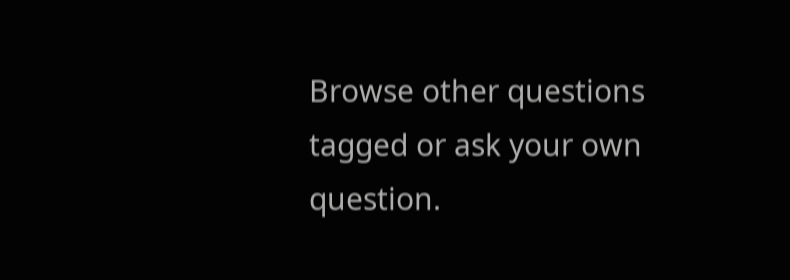Browse other questions tagged or ask your own question.